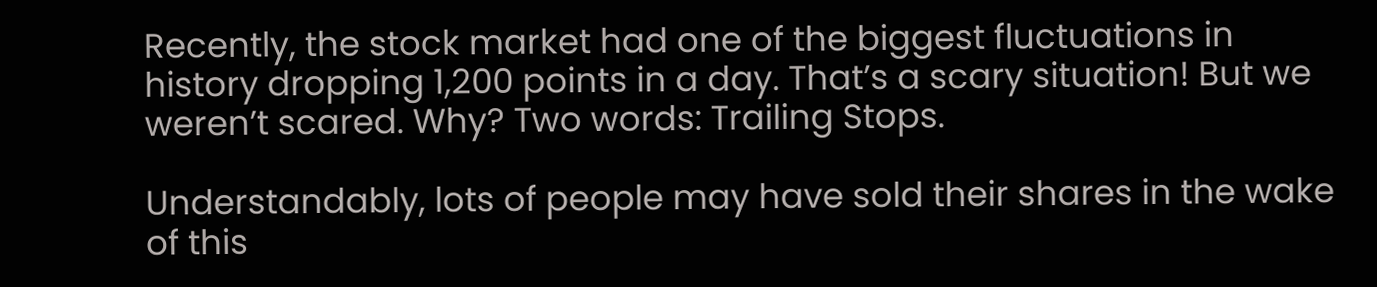Recently, the stock market had one of the biggest fluctuations in history dropping 1,200 points in a day. That’s a scary situation! But we weren’t scared. Why? Two words: Trailing Stops.

Understandably, lots of people may have sold their shares in the wake of this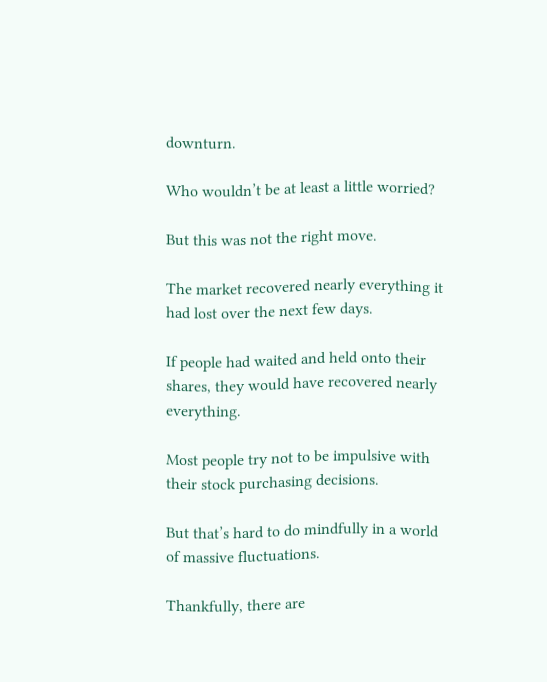downturn.

Who wouldn’t be at least a little worried?

But this was not the right move.

The market recovered nearly everything it had lost over the next few days.

If people had waited and held onto their shares, they would have recovered nearly everything.

Most people try not to be impulsive with their stock purchasing decisions.

But that’s hard to do mindfully in a world of massive fluctuations.

Thankfully, there are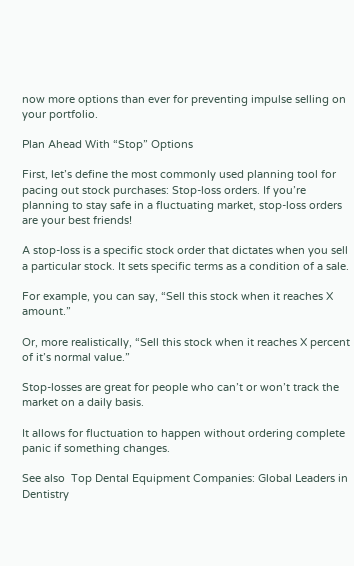now more options than ever for preventing impulse selling on your portfolio.

Plan Ahead With “Stop” Options

First, let’s define the most commonly used planning tool for pacing out stock purchases: Stop-loss orders. If you’re planning to stay safe in a fluctuating market, stop-loss orders are your best friends!

A stop-loss is a specific stock order that dictates when you sell a particular stock. It sets specific terms as a condition of a sale.

For example, you can say, “Sell this stock when it reaches X amount.”

Or, more realistically, “Sell this stock when it reaches X percent of it’s normal value.”

Stop-losses are great for people who can’t or won’t track the market on a daily basis.

It allows for fluctuation to happen without ordering complete panic if something changes.

See also  Top Dental Equipment Companies: Global Leaders in Dentistry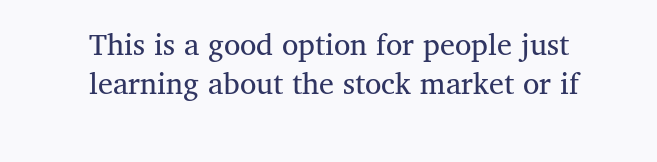This is a good option for people just learning about the stock market or if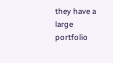they have a large portfolio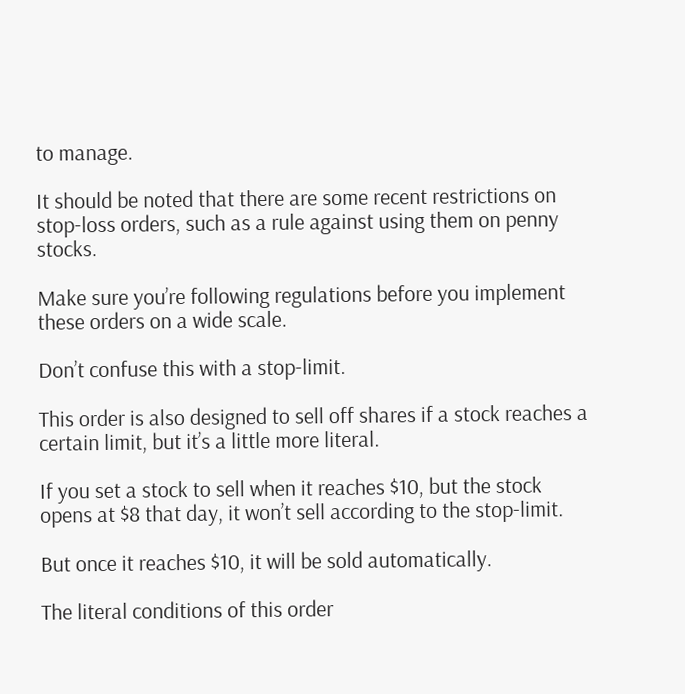to manage.

It should be noted that there are some recent restrictions on stop-loss orders, such as a rule against using them on penny stocks.

Make sure you’re following regulations before you implement these orders on a wide scale.

Don’t confuse this with a stop-limit.

This order is also designed to sell off shares if a stock reaches a certain limit, but it’s a little more literal.

If you set a stock to sell when it reaches $10, but the stock opens at $8 that day, it won’t sell according to the stop-limit.

But once it reaches $10, it will be sold automatically.

The literal conditions of this order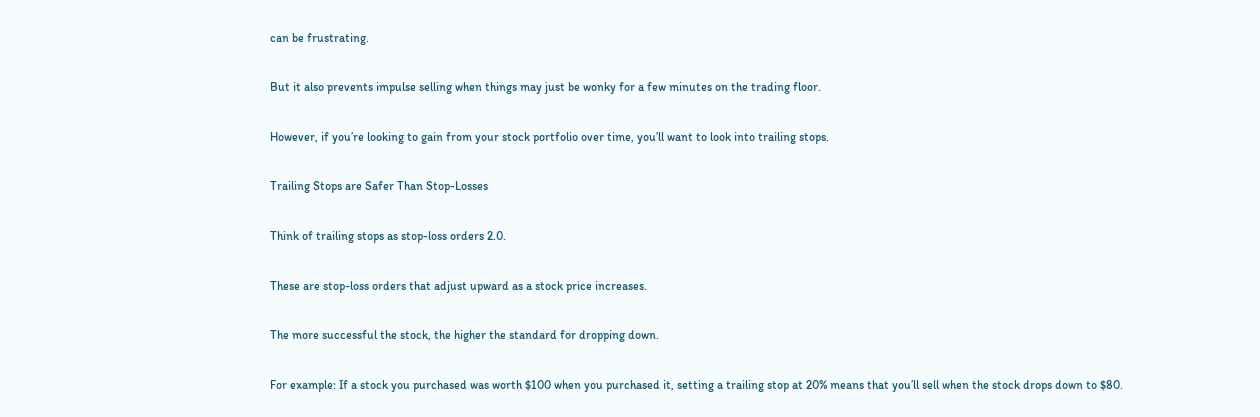can be frustrating.

But it also prevents impulse selling when things may just be wonky for a few minutes on the trading floor.

However, if you’re looking to gain from your stock portfolio over time, you’ll want to look into trailing stops.

Trailing Stops are Safer Than Stop-Losses

Think of trailing stops as stop-loss orders 2.0.

These are stop-loss orders that adjust upward as a stock price increases.

The more successful the stock, the higher the standard for dropping down.

For example: If a stock you purchased was worth $100 when you purchased it, setting a trailing stop at 20% means that you’ll sell when the stock drops down to $80.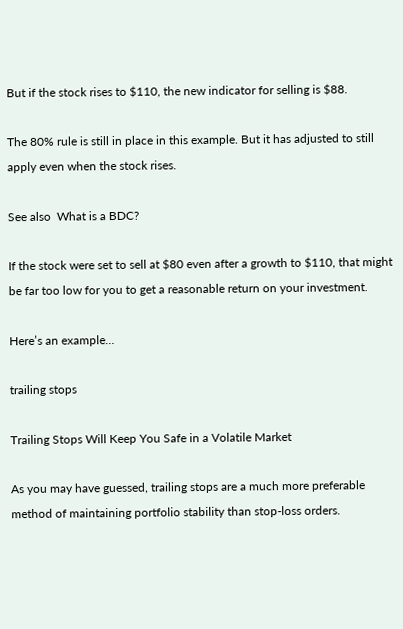But if the stock rises to $110, the new indicator for selling is $88.

The 80% rule is still in place in this example. But it has adjusted to still apply even when the stock rises.

See also  What is a BDC?

If the stock were set to sell at $80 even after a growth to $110, that might be far too low for you to get a reasonable return on your investment.

Here’s an example…

trailing stops

Trailing Stops Will Keep You Safe in a Volatile Market

As you may have guessed, trailing stops are a much more preferable method of maintaining portfolio stability than stop-loss orders.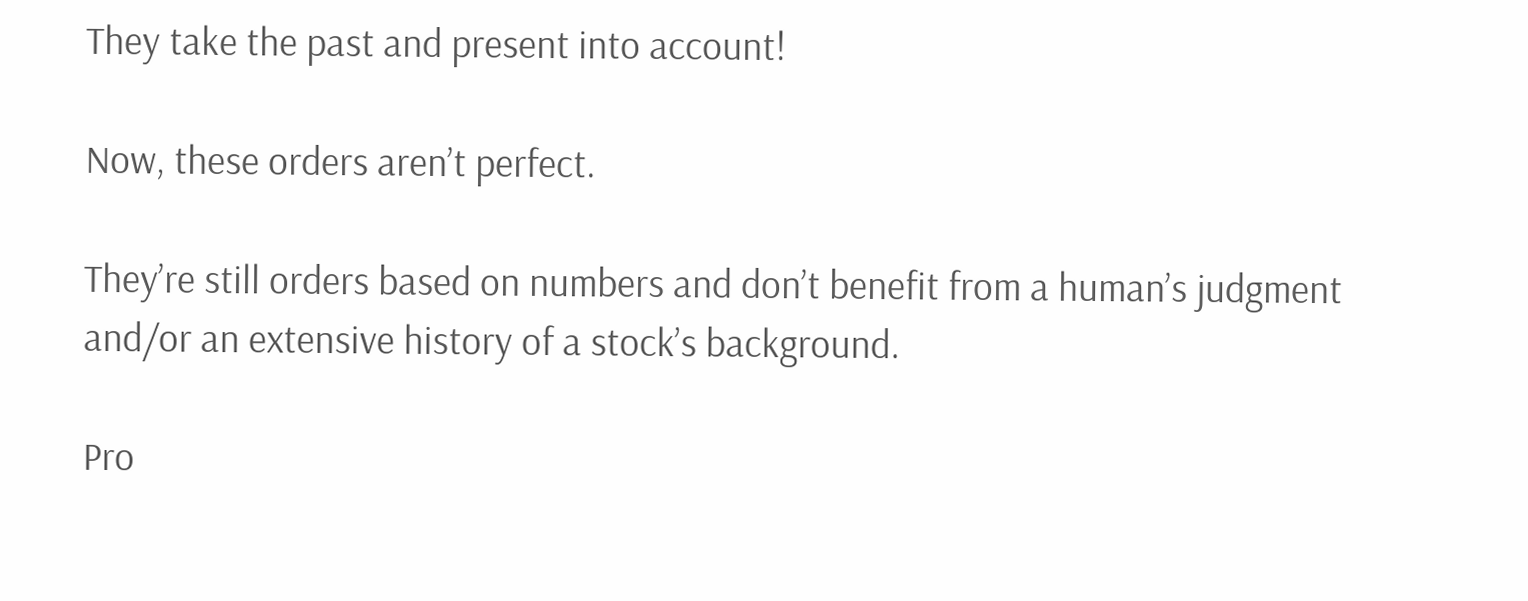They take the past and present into account!

Now, these orders aren’t perfect.

They’re still orders based on numbers and don’t benefit from a human’s judgment and/or an extensive history of a stock’s background.

Pro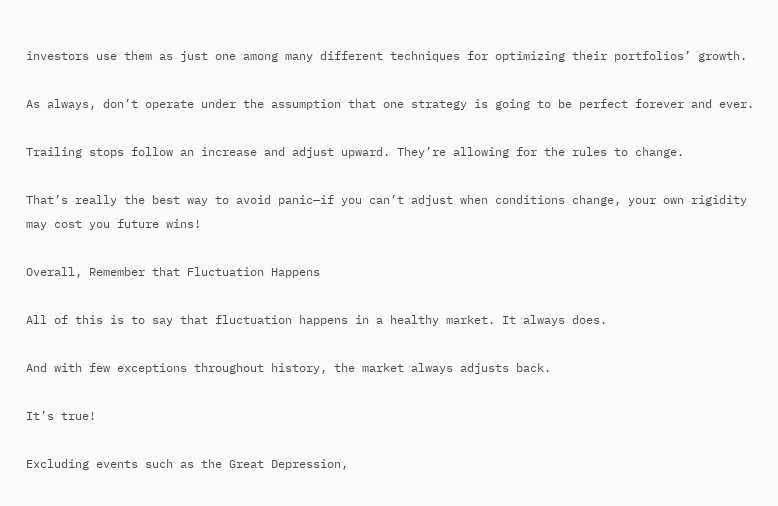investors use them as just one among many different techniques for optimizing their portfolios’ growth.

As always, don’t operate under the assumption that one strategy is going to be perfect forever and ever.

Trailing stops follow an increase and adjust upward. They’re allowing for the rules to change.

That’s really the best way to avoid panic—if you can’t adjust when conditions change, your own rigidity may cost you future wins!

Overall, Remember that Fluctuation Happens

All of this is to say that fluctuation happens in a healthy market. It always does.

And with few exceptions throughout history, the market always adjusts back.

It’s true!

Excluding events such as the Great Depression,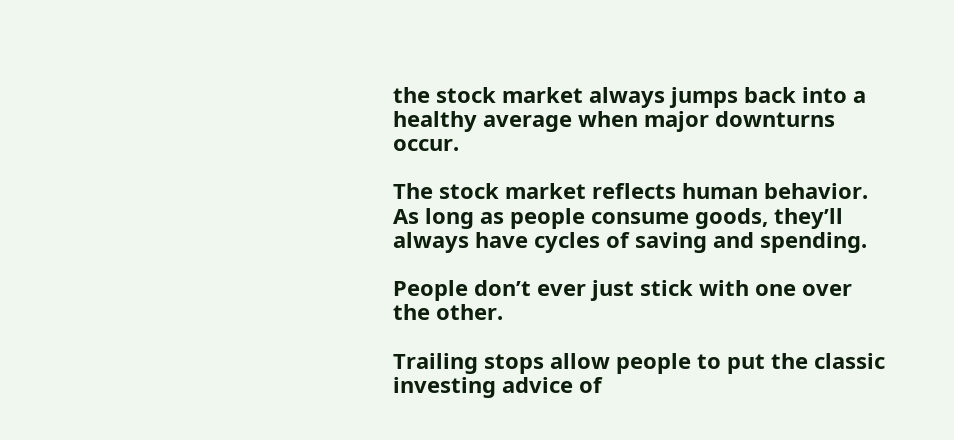the stock market always jumps back into a healthy average when major downturns occur.

The stock market reflects human behavior. As long as people consume goods, they’ll always have cycles of saving and spending.

People don’t ever just stick with one over the other.

Trailing stops allow people to put the classic investing advice of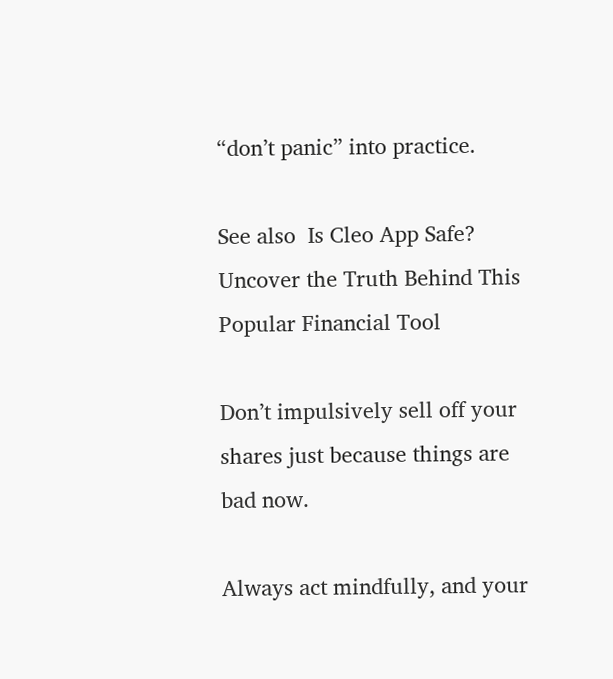“don’t panic” into practice.

See also  Is Cleo App Safe? Uncover the Truth Behind This Popular Financial Tool

Don’t impulsively sell off your shares just because things are bad now.

Always act mindfully, and your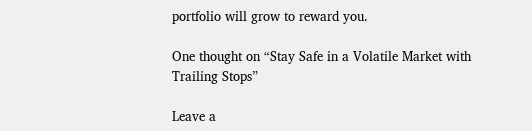portfolio will grow to reward you.

One thought on “Stay Safe in a Volatile Market with Trailing Stops”

Leave a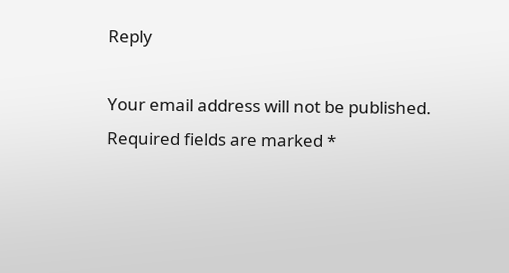Reply

Your email address will not be published. Required fields are marked *